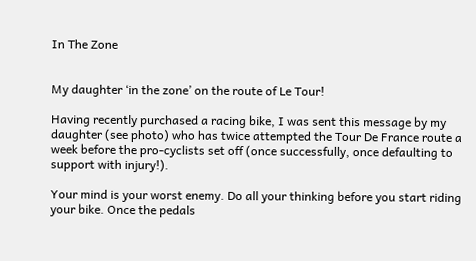In The Zone


My daughter ‘in the zone’ on the route of Le Tour!

Having recently purchased a racing bike, I was sent this message by my daughter (see photo) who has twice attempted the Tour De France route a week before the pro-cyclists set off (once successfully, once defaulting to support with injury!).

Your mind is your worst enemy. Do all your thinking before you start riding your bike. Once the pedals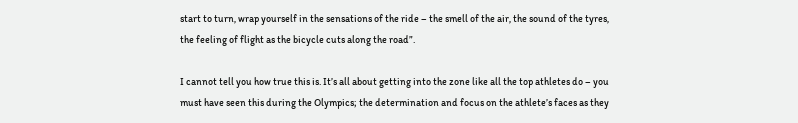start to turn, wrap yourself in the sensations of the ride – the smell of the air, the sound of the tyres, the feeling of flight as the bicycle cuts along the road”.

I cannot tell you how true this is. It’s all about getting into the zone like all the top athletes do – you must have seen this during the Olympics; the determination and focus on the athlete’s faces as they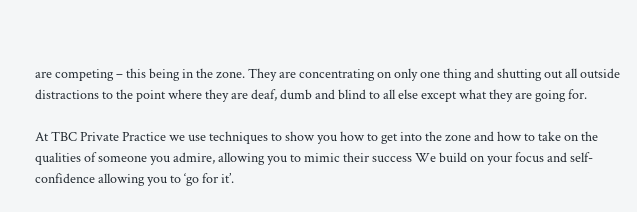are competing – this being in the zone. They are concentrating on only one thing and shutting out all outside distractions to the point where they are deaf, dumb and blind to all else except what they are going for.

At TBC Private Practice we use techniques to show you how to get into the zone and how to take on the qualities of someone you admire, allowing you to mimic their success We build on your focus and self-confidence allowing you to ‘go for it’.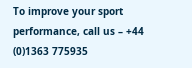To improve your sport performance, call us – +44 (0)1363 775935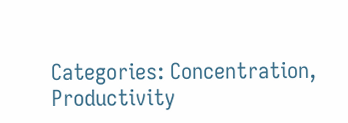Categories: Concentration, Productivity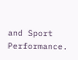and Sport Performance.